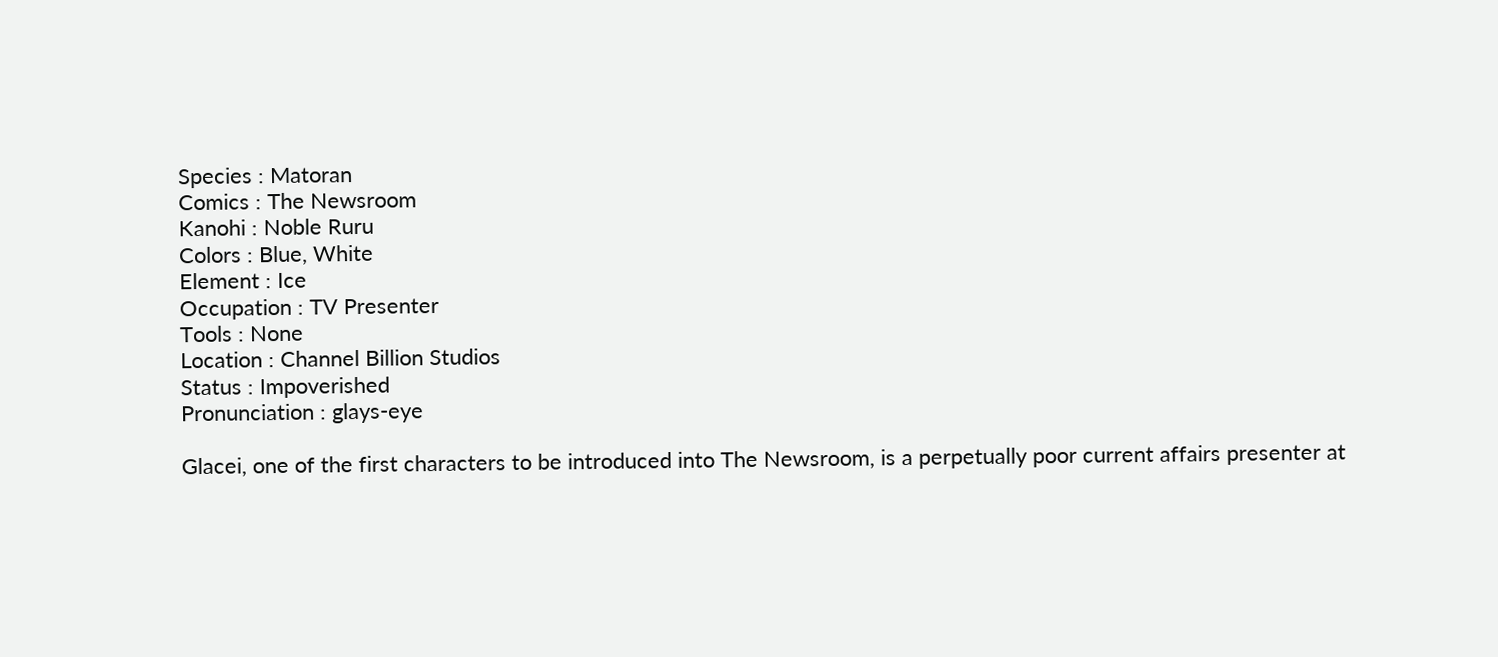Species : Matoran
Comics : The Newsroom
Kanohi : Noble Ruru
Colors : Blue, White
Element : Ice
Occupation : TV Presenter
Tools : None
Location : Channel Billion Studios
Status : Impoverished
Pronunciation : glays-eye

Glacei, one of the first characters to be introduced into The Newsroom, is a perpetually poor current affairs presenter at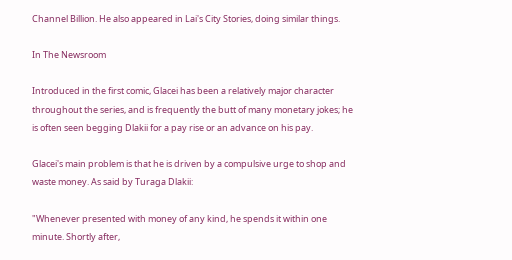Channel Billion. He also appeared in Lai's City Stories, doing similar things.

In The Newsroom

Introduced in the first comic, Glacei has been a relatively major character throughout the series, and is frequently the butt of many monetary jokes; he is often seen begging Dlakii for a pay rise or an advance on his pay.

Glacei's main problem is that he is driven by a compulsive urge to shop and waste money. As said by Turaga Dlakii:

"Whenever presented with money of any kind, he spends it within one minute. Shortly after,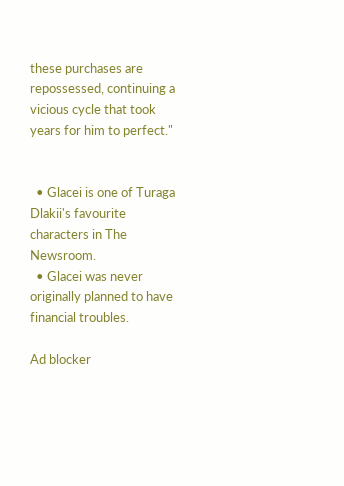these purchases are repossessed, continuing a vicious cycle that took years for him to perfect."


  • Glacei is one of Turaga Dlakii's favourite characters in The Newsroom.
  • Glacei was never originally planned to have financial troubles.

Ad blocker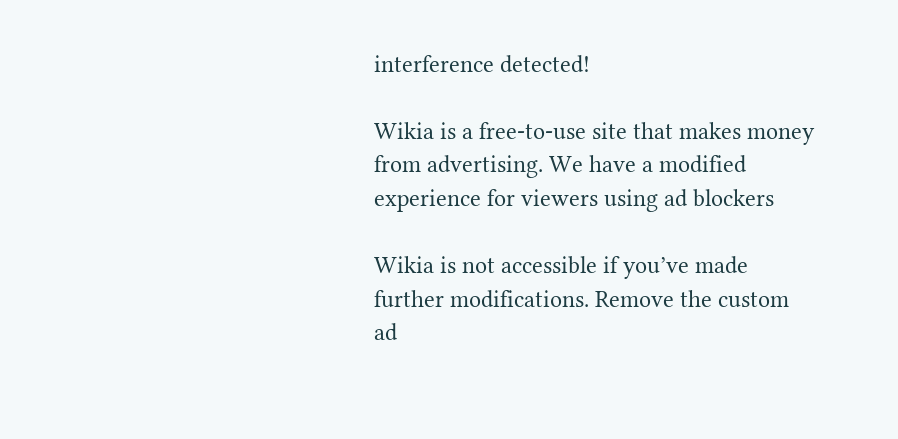interference detected!

Wikia is a free-to-use site that makes money from advertising. We have a modified experience for viewers using ad blockers

Wikia is not accessible if you’ve made further modifications. Remove the custom ad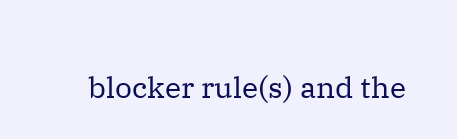blocker rule(s) and the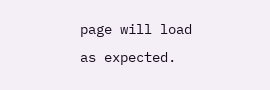page will load as expected.